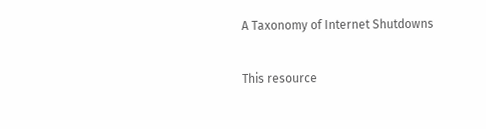A Taxonomy of Internet Shutdowns

This resource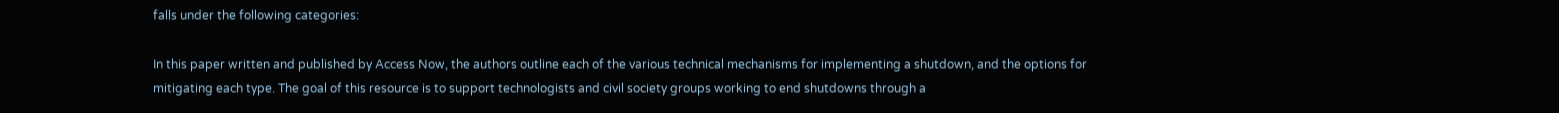falls under the following categories:

In this paper written and published by Access Now, the authors outline each of the various technical mechanisms for implementing a shutdown, and the options for mitigating each type. The goal of this resource is to support technologists and civil society groups working to end shutdowns through a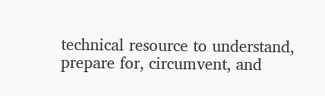technical resource to understand, prepare for, circumvent, and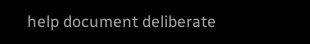help document deliberate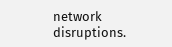network disruptions.